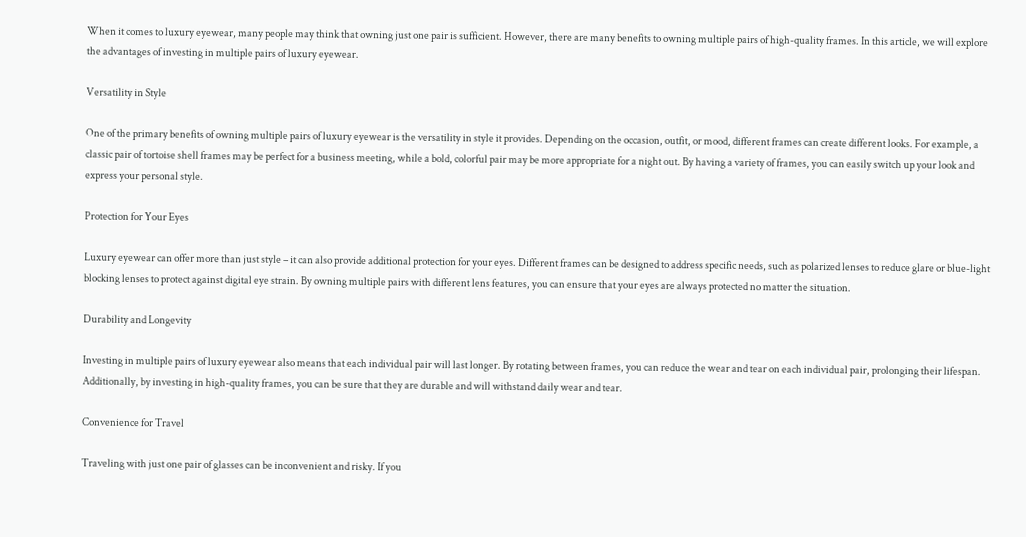When it comes to luxury eyewear, many people may think that owning just one pair is sufficient. However, there are many benefits to owning multiple pairs of high-quality frames. In this article, we will explore the advantages of investing in multiple pairs of luxury eyewear.

Versatility in Style

One of the primary benefits of owning multiple pairs of luxury eyewear is the versatility in style it provides. Depending on the occasion, outfit, or mood, different frames can create different looks. For example, a classic pair of tortoise shell frames may be perfect for a business meeting, while a bold, colorful pair may be more appropriate for a night out. By having a variety of frames, you can easily switch up your look and express your personal style.

Protection for Your Eyes

Luxury eyewear can offer more than just style – it can also provide additional protection for your eyes. Different frames can be designed to address specific needs, such as polarized lenses to reduce glare or blue-light blocking lenses to protect against digital eye strain. By owning multiple pairs with different lens features, you can ensure that your eyes are always protected no matter the situation.

Durability and Longevity

Investing in multiple pairs of luxury eyewear also means that each individual pair will last longer. By rotating between frames, you can reduce the wear and tear on each individual pair, prolonging their lifespan. Additionally, by investing in high-quality frames, you can be sure that they are durable and will withstand daily wear and tear.

Convenience for Travel

Traveling with just one pair of glasses can be inconvenient and risky. If you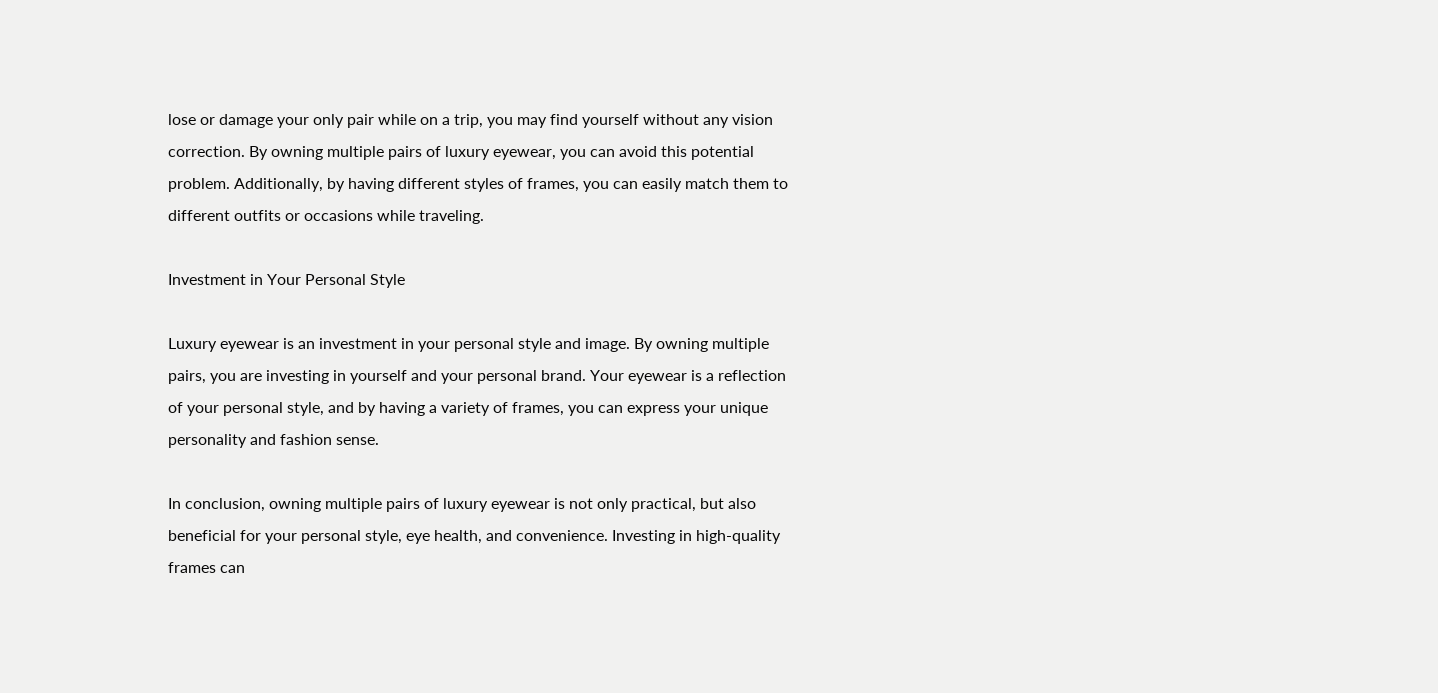lose or damage your only pair while on a trip, you may find yourself without any vision correction. By owning multiple pairs of luxury eyewear, you can avoid this potential problem. Additionally, by having different styles of frames, you can easily match them to different outfits or occasions while traveling.

Investment in Your Personal Style

Luxury eyewear is an investment in your personal style and image. By owning multiple pairs, you are investing in yourself and your personal brand. Your eyewear is a reflection of your personal style, and by having a variety of frames, you can express your unique personality and fashion sense.

In conclusion, owning multiple pairs of luxury eyewear is not only practical, but also beneficial for your personal style, eye health, and convenience. Investing in high-quality frames can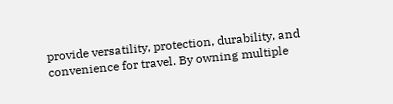provide versatility, protection, durability, and convenience for travel. By owning multiple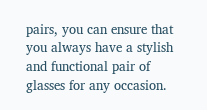pairs, you can ensure that you always have a stylish and functional pair of glasses for any occasion.